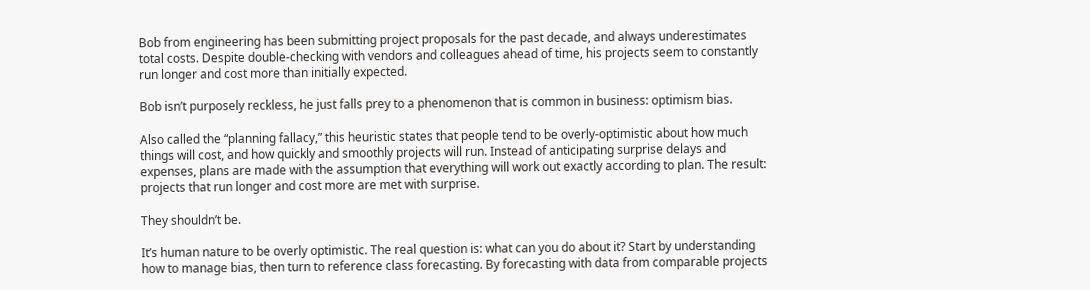Bob from engineering has been submitting project proposals for the past decade, and always underestimates total costs. Despite double-checking with vendors and colleagues ahead of time, his projects seem to constantly run longer and cost more than initially expected.

Bob isn’t purposely reckless, he just falls prey to a phenomenon that is common in business: optimism bias.

Also called the “planning fallacy,” this heuristic states that people tend to be overly-optimistic about how much things will cost, and how quickly and smoothly projects will run. Instead of anticipating surprise delays and expenses, plans are made with the assumption that everything will work out exactly according to plan. The result: projects that run longer and cost more are met with surprise.

They shouldn’t be.

It’s human nature to be overly optimistic. The real question is: what can you do about it? Start by understanding how to manage bias, then turn to reference class forecasting. By forecasting with data from comparable projects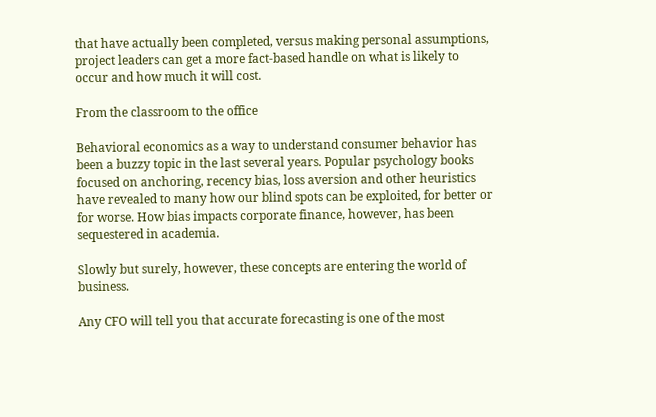that have actually been completed, versus making personal assumptions, project leaders can get a more fact-based handle on what is likely to occur and how much it will cost.

From the classroom to the office

Behavioral economics as a way to understand consumer behavior has been a buzzy topic in the last several years. Popular psychology books focused on anchoring, recency bias, loss aversion and other heuristics have revealed to many how our blind spots can be exploited, for better or for worse. How bias impacts corporate finance, however, has been sequestered in academia.

Slowly but surely, however, these concepts are entering the world of business.

Any CFO will tell you that accurate forecasting is one of the most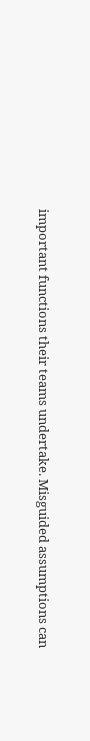important functions their teams undertake. Misguided assumptions can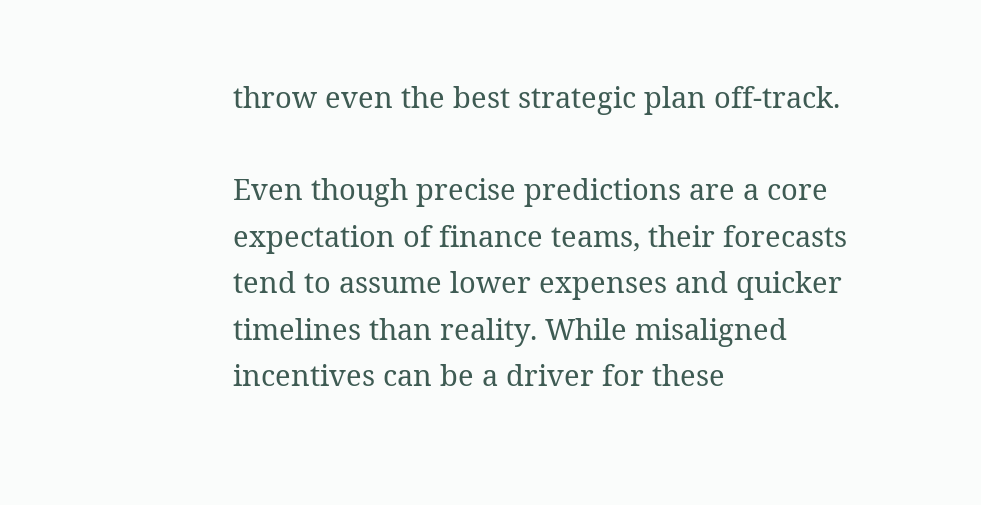throw even the best strategic plan off-track.

Even though precise predictions are a core expectation of finance teams, their forecasts tend to assume lower expenses and quicker timelines than reality. While misaligned incentives can be a driver for these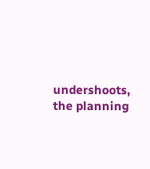undershoots, the planning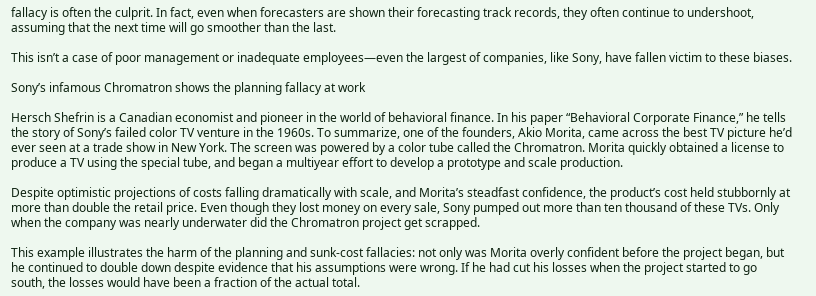fallacy is often the culprit. In fact, even when forecasters are shown their forecasting track records, they often continue to undershoot, assuming that the next time will go smoother than the last.

This isn’t a case of poor management or inadequate employees—even the largest of companies, like Sony, have fallen victim to these biases.

Sony’s infamous Chromatron shows the planning fallacy at work

Hersch Shefrin is a Canadian economist and pioneer in the world of behavioral finance. In his paper “Behavioral Corporate Finance,” he tells the story of Sony’s failed color TV venture in the 1960s. To summarize, one of the founders, Akio Morita, came across the best TV picture he’d ever seen at a trade show in New York. The screen was powered by a color tube called the Chromatron. Morita quickly obtained a license to produce a TV using the special tube, and began a multiyear effort to develop a prototype and scale production.

Despite optimistic projections of costs falling dramatically with scale, and Morita’s steadfast confidence, the product’s cost held stubbornly at more than double the retail price. Even though they lost money on every sale, Sony pumped out more than ten thousand of these TVs. Only when the company was nearly underwater did the Chromatron project get scrapped.

This example illustrates the harm of the planning and sunk-cost fallacies: not only was Morita overly confident before the project began, but he continued to double down despite evidence that his assumptions were wrong. If he had cut his losses when the project started to go south, the losses would have been a fraction of the actual total.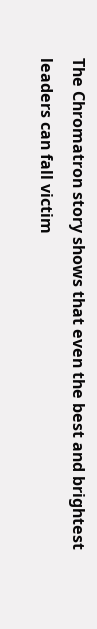The Chromatron story shows that even the best and brightest leaders can fall victim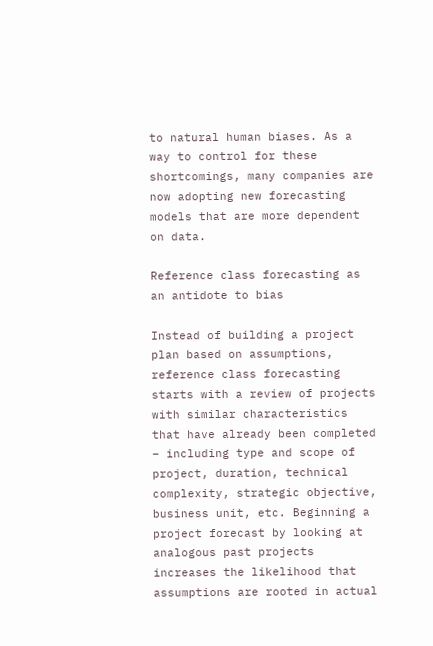to natural human biases. As a way to control for these shortcomings, many companies are now adopting new forecasting models that are more dependent on data.

Reference class forecasting as an antidote to bias

Instead of building a project plan based on assumptions, reference class forecasting starts with a review of projects with similar characteristics that have already been completed – including type and scope of project, duration, technical complexity, strategic objective, business unit, etc. Beginning a project forecast by looking at analogous past projects increases the likelihood that assumptions are rooted in actual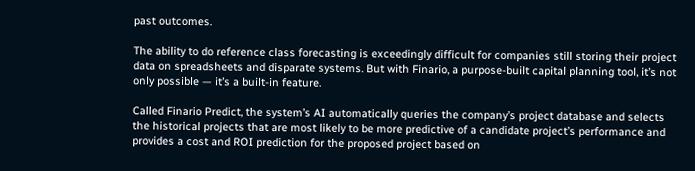past outcomes.

The ability to do reference class forecasting is exceedingly difficult for companies still storing their project data on spreadsheets and disparate systems. But with Finario, a purpose-built capital planning tool, it’s not only possible — it’s a built-in feature.

Called Finario Predict, the system’s AI automatically queries the company’s project database and selects the historical projects that are most likely to be more predictive of a candidate project’s performance and provides a cost and ROI prediction for the proposed project based on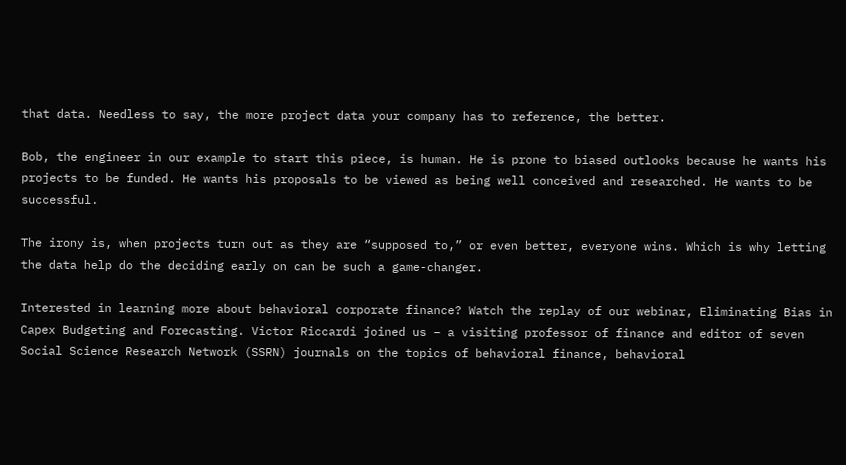that data. Needless to say, the more project data your company has to reference, the better.

Bob, the engineer in our example to start this piece, is human. He is prone to biased outlooks because he wants his projects to be funded. He wants his proposals to be viewed as being well conceived and researched. He wants to be successful.

The irony is, when projects turn out as they are “supposed to,” or even better, everyone wins. Which is why letting the data help do the deciding early on can be such a game-changer.

Interested in learning more about behavioral corporate finance? Watch the replay of our webinar, Eliminating Bias in Capex Budgeting and Forecasting. Victor Riccardi joined us – a visiting professor of finance and editor of seven Social Science Research Network (SSRN) journals on the topics of behavioral finance, behavioral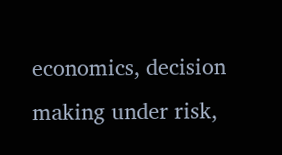economics, decision making under risk,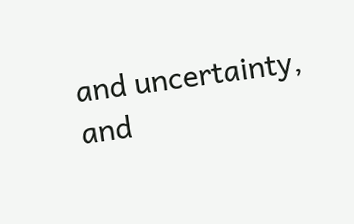and uncertainty, and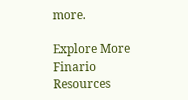more.

Explore More Finario Resources